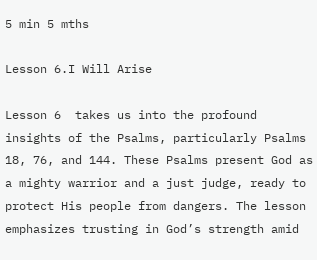5 min 5 mths

Lesson 6.I Will Arise

Lesson 6  takes us into the profound insights of the Psalms, particularly Psalms 18, 76, and 144. These Psalms present God as a mighty warrior and a just judge, ready to protect His people from dangers. The lesson emphasizes trusting in God’s strength amid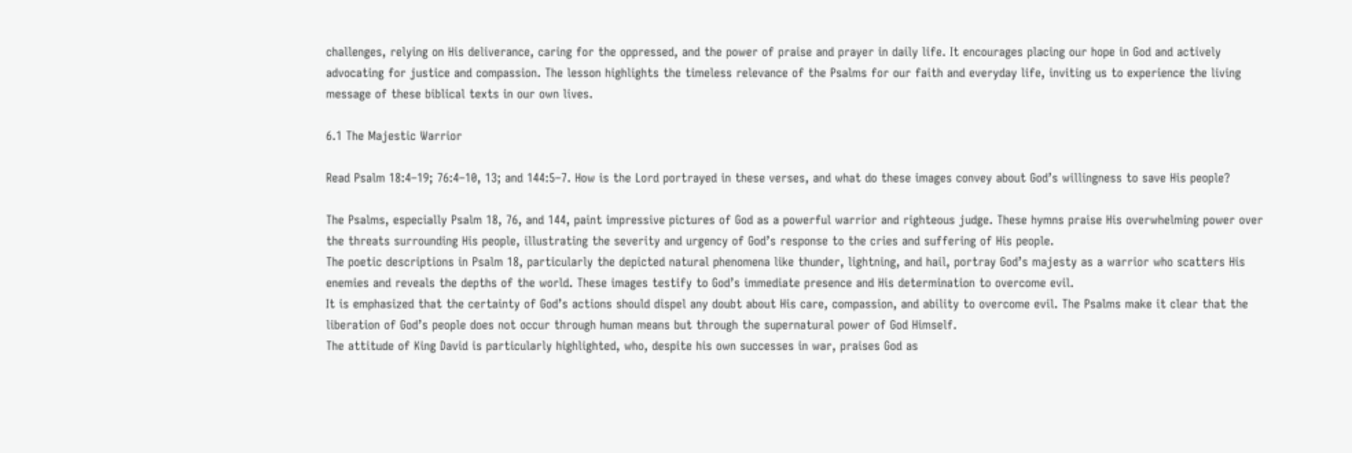challenges, relying on His deliverance, caring for the oppressed, and the power of praise and prayer in daily life. It encourages placing our hope in God and actively advocating for justice and compassion. The lesson highlights the timeless relevance of the Psalms for our faith and everyday life, inviting us to experience the living message of these biblical texts in our own lives.

6.1 The Majestic Warrior

Read Psalm 18:4–19; 76:4–10, 13; and 144:5–7. How is the Lord portrayed in these verses, and what do these images convey about God’s willingness to save His people?

The Psalms, especially Psalm 18, 76, and 144, paint impressive pictures of God as a powerful warrior and righteous judge. These hymns praise His overwhelming power over the threats surrounding His people, illustrating the severity and urgency of God’s response to the cries and suffering of His people.
The poetic descriptions in Psalm 18, particularly the depicted natural phenomena like thunder, lightning, and hail, portray God’s majesty as a warrior who scatters His enemies and reveals the depths of the world. These images testify to God’s immediate presence and His determination to overcome evil.
It is emphasized that the certainty of God’s actions should dispel any doubt about His care, compassion, and ability to overcome evil. The Psalms make it clear that the liberation of God’s people does not occur through human means but through the supernatural power of God Himself.
The attitude of King David is particularly highlighted, who, despite his own successes in war, praises God as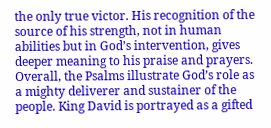the only true victor. His recognition of the source of his strength, not in human abilities but in God’s intervention, gives deeper meaning to his praise and prayers.
Overall, the Psalms illustrate God’s role as a mighty deliverer and sustainer of the people. King David is portrayed as a gifted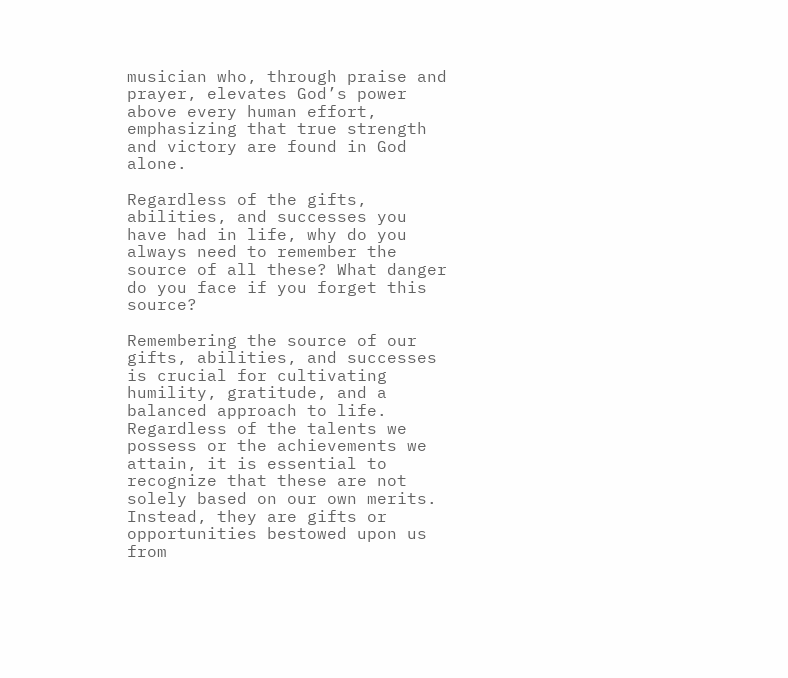musician who, through praise and prayer, elevates God’s power above every human effort, emphasizing that true strength and victory are found in God alone.

Regardless of the gifts, abilities, and successes you have had in life, why do you always need to remember the source of all these? What danger do you face if you forget this source?

Remembering the source of our gifts, abilities, and successes is crucial for cultivating humility, gratitude, and a balanced approach to life. Regardless of the talents we possess or the achievements we attain, it is essential to recognize that these are not solely based on our own merits. Instead, they are gifts or opportunities bestowed upon us from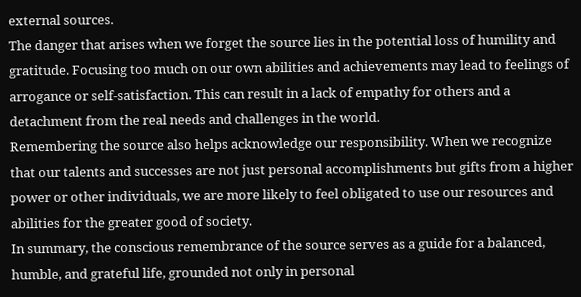external sources.
The danger that arises when we forget the source lies in the potential loss of humility and gratitude. Focusing too much on our own abilities and achievements may lead to feelings of arrogance or self-satisfaction. This can result in a lack of empathy for others and a detachment from the real needs and challenges in the world.
Remembering the source also helps acknowledge our responsibility. When we recognize that our talents and successes are not just personal accomplishments but gifts from a higher power or other individuals, we are more likely to feel obligated to use our resources and abilities for the greater good of society.
In summary, the conscious remembrance of the source serves as a guide for a balanced, humble, and grateful life, grounded not only in personal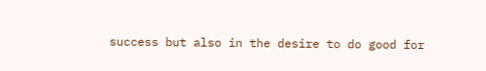success but also in the desire to do good for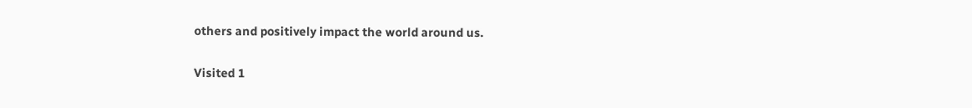others and positively impact the world around us.

Visited 1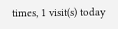times, 1 visit(s) today